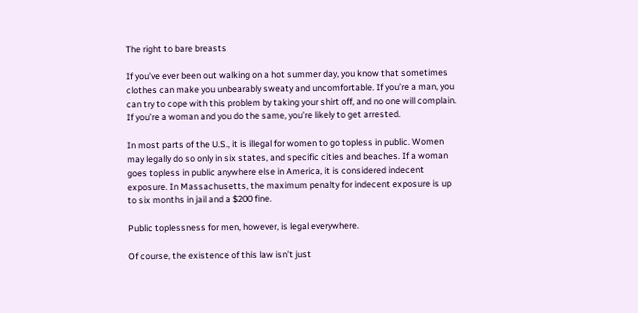The right to bare breasts

If you’ve ever been out walking on a hot summer day, you know that sometimes clothes can make you unbearably sweaty and uncomfortable. If you’re a man, you can try to cope with this problem by taking your shirt off, and no one will complain. If you’re a woman and you do the same, you’re likely to get arrested.

In most parts of the U.S., it is illegal for women to go topless in public. Women may legally do so only in six states, and specific cities and beaches. If a woman goes topless in public anywhere else in America, it is considered indecent exposure. In Massachusetts, the maximum penalty for indecent exposure is up to six months in jail and a $200 fine.

Public toplessness for men, however, is legal everywhere.

Of course, the existence of this law isn’t just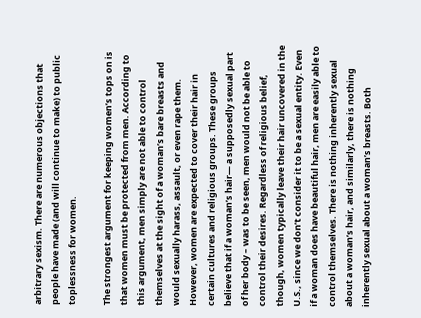arbitrary sexism. There are numerous objections that people have made (and will continue to make) to public toplessness for women.

The strongest argument for keeping women’s tops on is that women must be protected from men. According to this argument, men simply are not able to control themselves at the sight of a woman’s bare breasts and would sexually harass, assault, or even rape them. However, women are expected to cover their hair in certain cultures and religious groups. These groups believe that if a woman’s hair— a supposedly sexual part of her body – was to be seen, men would not be able to control their desires. Regardless of religious belief, though, women typically leave their hair uncovered in the U.S., since we don’t consider it to be a sexual entity. Even if a woman does have beautiful hair, men are easily able to control themselves. There is nothing inherently sexual about a woman’s hair, and similarly, there is nothing inherently sexual about a woman’s breasts. Both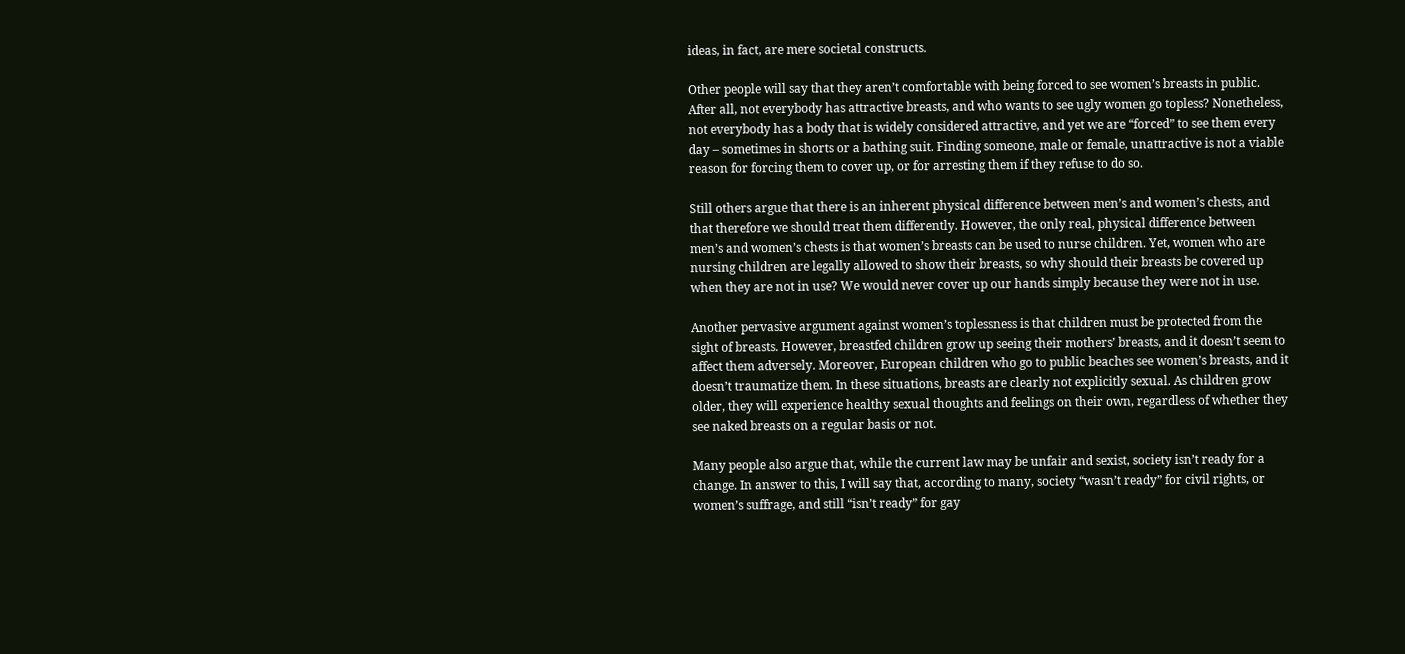ideas, in fact, are mere societal constructs.

Other people will say that they aren’t comfortable with being forced to see women’s breasts in public. After all, not everybody has attractive breasts, and who wants to see ugly women go topless? Nonetheless, not everybody has a body that is widely considered attractive, and yet we are “forced” to see them every day – sometimes in shorts or a bathing suit. Finding someone, male or female, unattractive is not a viable reason for forcing them to cover up, or for arresting them if they refuse to do so.

Still others argue that there is an inherent physical difference between men’s and women’s chests, and that therefore we should treat them differently. However, the only real, physical difference between men’s and women’s chests is that women’s breasts can be used to nurse children. Yet, women who are nursing children are legally allowed to show their breasts, so why should their breasts be covered up when they are not in use? We would never cover up our hands simply because they were not in use.

Another pervasive argument against women’s toplessness is that children must be protected from the sight of breasts. However, breastfed children grow up seeing their mothers’ breasts, and it doesn’t seem to affect them adversely. Moreover, European children who go to public beaches see women’s breasts, and it doesn’t traumatize them. In these situations, breasts are clearly not explicitly sexual. As children grow older, they will experience healthy sexual thoughts and feelings on their own, regardless of whether they see naked breasts on a regular basis or not.

Many people also argue that, while the current law may be unfair and sexist, society isn’t ready for a change. In answer to this, I will say that, according to many, society “wasn’t ready” for civil rights, or women’s suffrage, and still “isn’t ready” for gay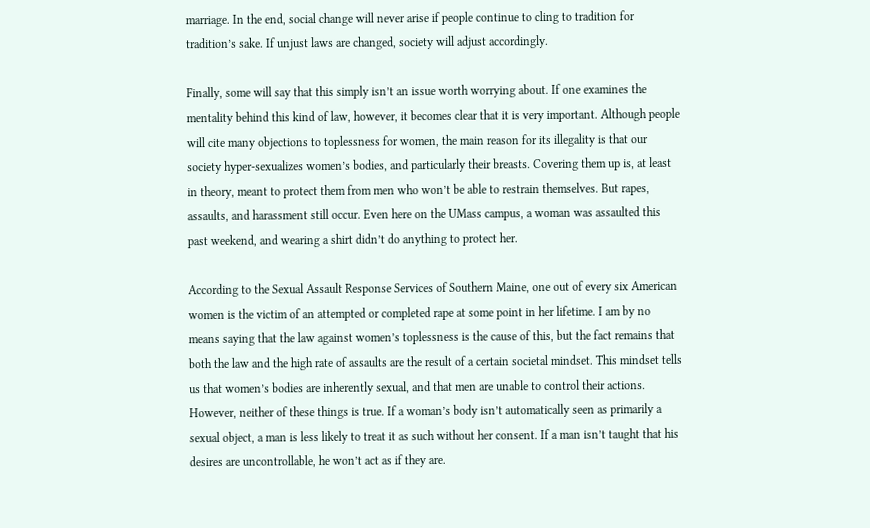marriage. In the end, social change will never arise if people continue to cling to tradition for tradition’s sake. If unjust laws are changed, society will adjust accordingly.

Finally, some will say that this simply isn’t an issue worth worrying about. If one examines the mentality behind this kind of law, however, it becomes clear that it is very important. Although people will cite many objections to toplessness for women, the main reason for its illegality is that our society hyper-sexualizes women’s bodies, and particularly their breasts. Covering them up is, at least in theory, meant to protect them from men who won’t be able to restrain themselves. But rapes, assaults, and harassment still occur. Even here on the UMass campus, a woman was assaulted this past weekend, and wearing a shirt didn’t do anything to protect her.

According to the Sexual Assault Response Services of Southern Maine, one out of every six American women is the victim of an attempted or completed rape at some point in her lifetime. I am by no means saying that the law against women’s toplessness is the cause of this, but the fact remains that both the law and the high rate of assaults are the result of a certain societal mindset. This mindset tells us that women’s bodies are inherently sexual, and that men are unable to control their actions. However, neither of these things is true. If a woman’s body isn’t automatically seen as primarily a sexual object, a man is less likely to treat it as such without her consent. If a man isn’t taught that his desires are uncontrollable, he won’t act as if they are.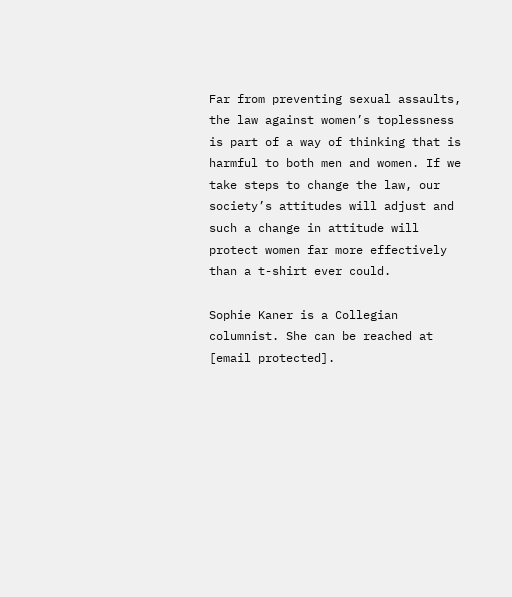Far from preventing sexual assaults, the law against women’s toplessness is part of a way of thinking that is harmful to both men and women. If we take steps to change the law, our society’s attitudes will adjust and such a change in attitude will protect women far more effectively than a t-shirt ever could.

Sophie Kaner is a Collegian columnist. She can be reached at [email protected].